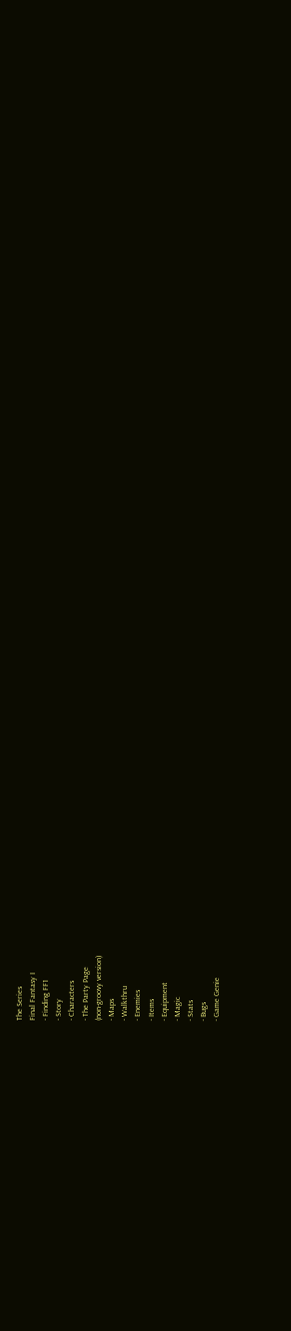The Series
Final Fantasy I
- Finding FF1
- Story
- Characters
- The Party Page
(non-groovy version)
- Maps
- Walkthru
- Enemies
- Items
- Equipment
- Magic
- Stats
- Bugs
- Game Genie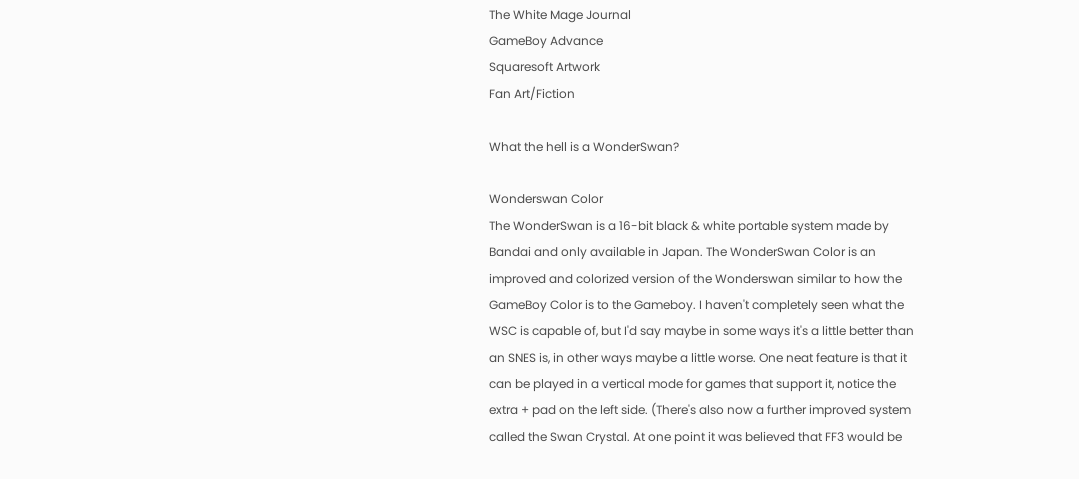The White Mage Journal
GameBoy Advance
Squaresoft Artwork
Fan Art/Fiction

What the hell is a WonderSwan?

Wonderswan Color
The WonderSwan is a 16-bit black & white portable system made by Bandai and only available in Japan. The WonderSwan Color is an improved and colorized version of the Wonderswan similar to how the GameBoy Color is to the Gameboy. I haven't completely seen what the WSC is capable of, but I'd say maybe in some ways it's a little better than an SNES is, in other ways maybe a little worse. One neat feature is that it can be played in a vertical mode for games that support it, notice the extra + pad on the left side. (There's also now a further improved system called the Swan Crystal. At one point it was believed that FF3 would be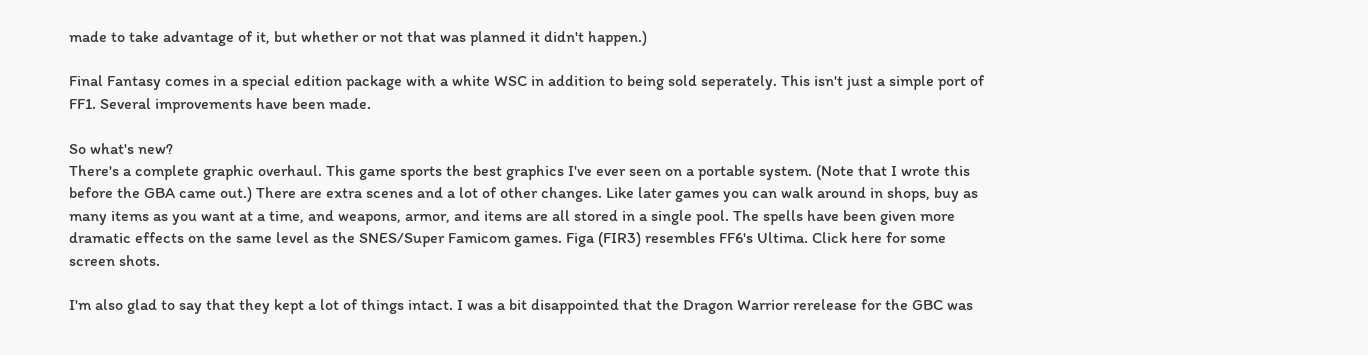made to take advantage of it, but whether or not that was planned it didn't happen.)

Final Fantasy comes in a special edition package with a white WSC in addition to being sold seperately. This isn't just a simple port of FF1. Several improvements have been made.

So what's new?
There's a complete graphic overhaul. This game sports the best graphics I've ever seen on a portable system. (Note that I wrote this before the GBA came out.) There are extra scenes and a lot of other changes. Like later games you can walk around in shops, buy as many items as you want at a time, and weapons, armor, and items are all stored in a single pool. The spells have been given more dramatic effects on the same level as the SNES/Super Famicom games. Figa (FIR3) resembles FF6's Ultima. Click here for some screen shots.

I'm also glad to say that they kept a lot of things intact. I was a bit disappointed that the Dragon Warrior rerelease for the GBC was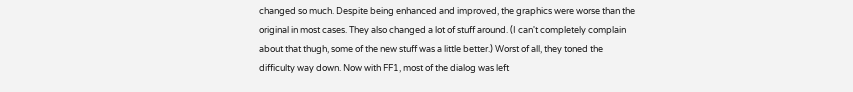changed so much. Despite being enhanced and improved, the graphics were worse than the original in most cases. They also changed a lot of stuff around. (I can't completely complain about that thugh, some of the new stuff was a little better.) Worst of all, they toned the difficulty way down. Now with FF1, most of the dialog was left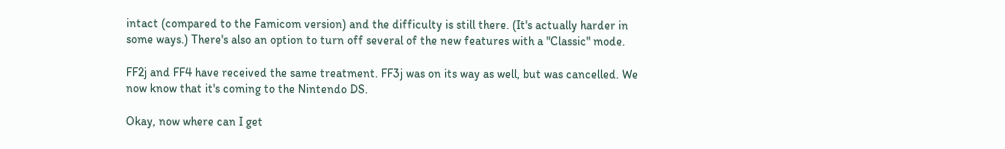intact (compared to the Famicom version) and the difficulty is still there. (It's actually harder in some ways.) There's also an option to turn off several of the new features with a "Classic" mode.

FF2j and FF4 have received the same treatment. FF3j was on its way as well, but was cancelled. We now know that it's coming to the Nintendo DS.

Okay, now where can I get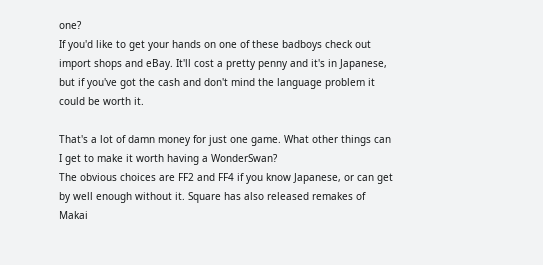one?
If you'd like to get your hands on one of these badboys check out import shops and eBay. It'll cost a pretty penny and it's in Japanese, but if you've got the cash and don't mind the language problem it could be worth it.

That's a lot of damn money for just one game. What other things can I get to make it worth having a WonderSwan?
The obvious choices are FF2 and FF4 if you know Japanese, or can get by well enough without it. Square has also released remakes of Makai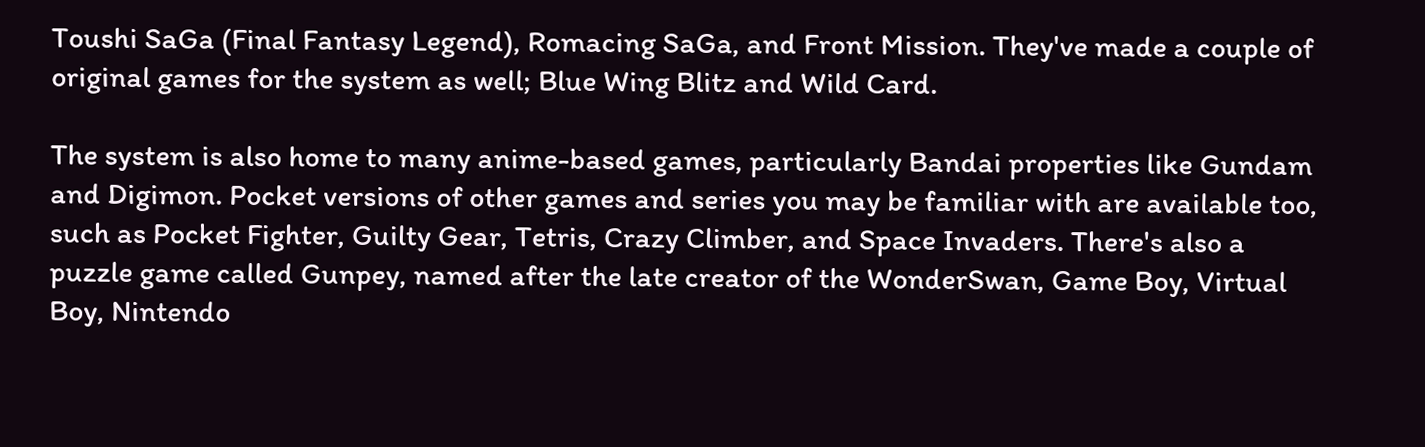Toushi SaGa (Final Fantasy Legend), Romacing SaGa, and Front Mission. They've made a couple of original games for the system as well; Blue Wing Blitz and Wild Card.

The system is also home to many anime-based games, particularly Bandai properties like Gundam and Digimon. Pocket versions of other games and series you may be familiar with are available too, such as Pocket Fighter, Guilty Gear, Tetris, Crazy Climber, and Space Invaders. There's also a puzzle game called Gunpey, named after the late creator of the WonderSwan, Game Boy, Virtual Boy, Nintendo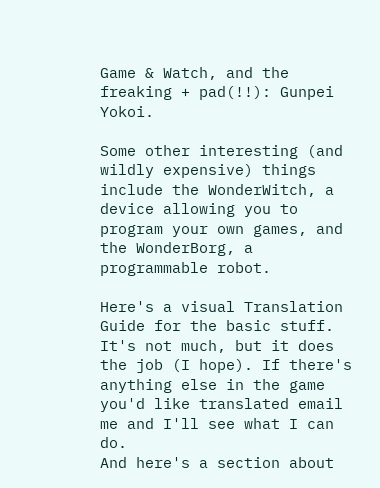Game & Watch, and the freaking + pad(!!): Gunpei Yokoi.

Some other interesting (and wildly expensive) things include the WonderWitch, a device allowing you to program your own games, and the WonderBorg, a programmable robot.

Here's a visual Translation Guide for the basic stuff. It's not much, but it does the job (I hope). If there's anything else in the game you'd like translated email me and I'll see what I can do.
And here's a section about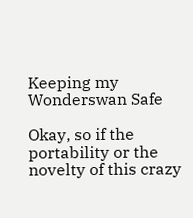Keeping my Wonderswan Safe

Okay, so if the portability or the novelty of this crazy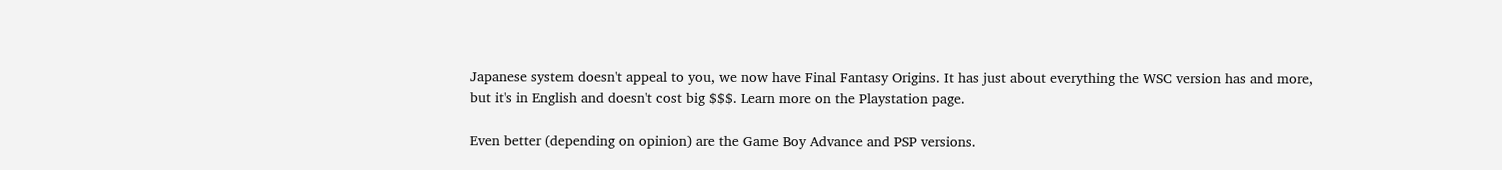Japanese system doesn't appeal to you, we now have Final Fantasy Origins. It has just about everything the WSC version has and more, but it's in English and doesn't cost big $$$. Learn more on the Playstation page.

Even better (depending on opinion) are the Game Boy Advance and PSP versions.